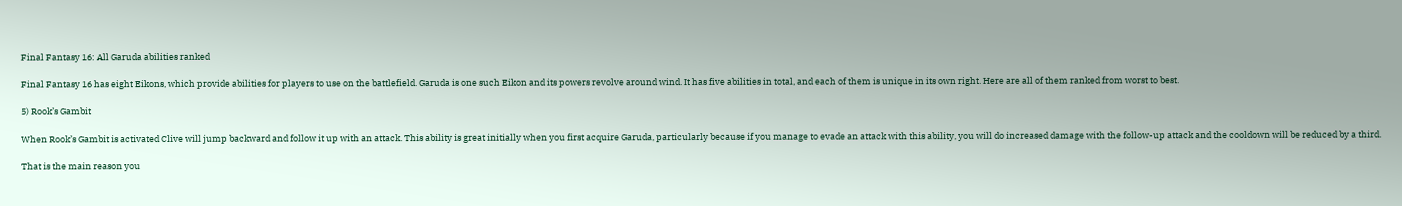Final Fantasy 16: All Garuda abilities ranked

Final Fantasy 16 has eight Eikons, which provide abilities for players to use on the battlefield. Garuda is one such Eikon and its powers revolve around wind. It has five abilities in total, and each of them is unique in its own right. Here are all of them ranked from worst to best.

5) Rook’s Gambit

When Rook’s Gambit is activated Clive will jump backward and follow it up with an attack. This ability is great initially when you first acquire Garuda, particularly because if you manage to evade an attack with this ability, you will do increased damage with the follow-up attack and the cooldown will be reduced by a third.

That is the main reason you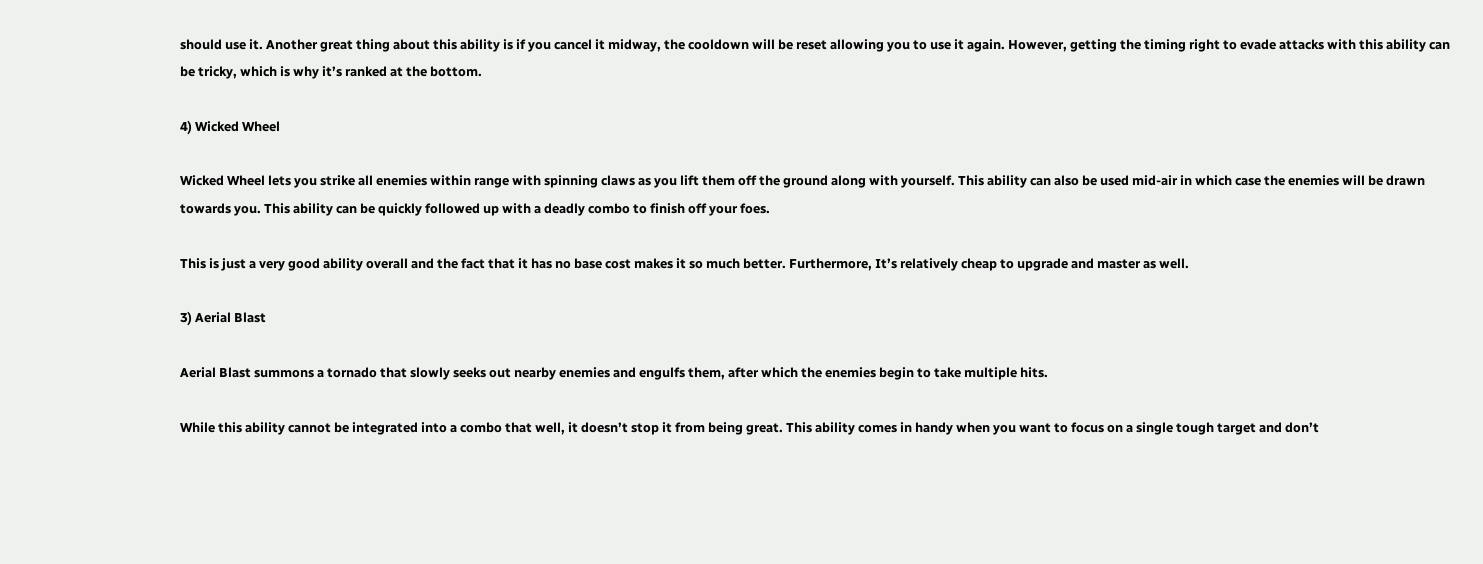should use it. Another great thing about this ability is if you cancel it midway, the cooldown will be reset allowing you to use it again. However, getting the timing right to evade attacks with this ability can be tricky, which is why it’s ranked at the bottom.

4) Wicked Wheel

Wicked Wheel lets you strike all enemies within range with spinning claws as you lift them off the ground along with yourself. This ability can also be used mid-air in which case the enemies will be drawn towards you. This ability can be quickly followed up with a deadly combo to finish off your foes.

This is just a very good ability overall and the fact that it has no base cost makes it so much better. Furthermore, It’s relatively cheap to upgrade and master as well.

3) Aerial Blast

Aerial Blast summons a tornado that slowly seeks out nearby enemies and engulfs them, after which the enemies begin to take multiple hits.

While this ability cannot be integrated into a combo that well, it doesn’t stop it from being great. This ability comes in handy when you want to focus on a single tough target and don’t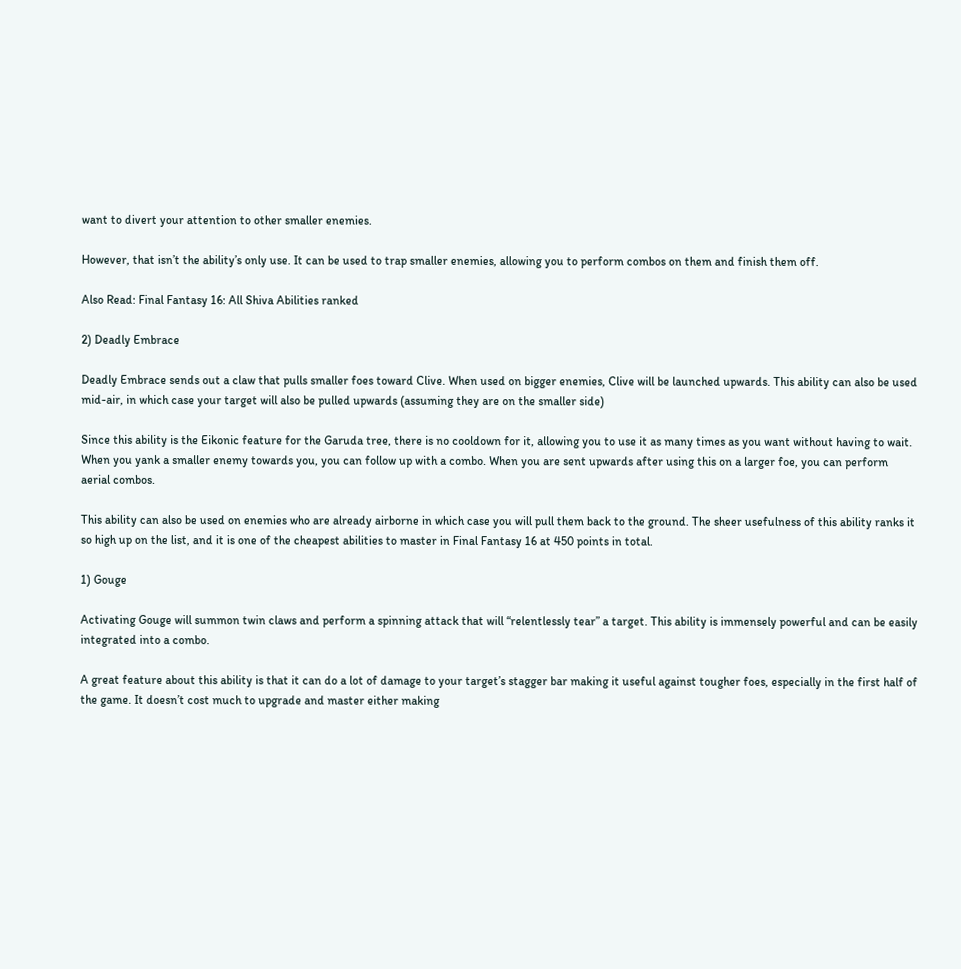want to divert your attention to other smaller enemies.

However, that isn’t the ability’s only use. It can be used to trap smaller enemies, allowing you to perform combos on them and finish them off.

Also Read: Final Fantasy 16: All Shiva Abilities ranked

2) Deadly Embrace

Deadly Embrace sends out a claw that pulls smaller foes toward Clive. When used on bigger enemies, Clive will be launched upwards. This ability can also be used mid-air, in which case your target will also be pulled upwards (assuming they are on the smaller side)

Since this ability is the Eikonic feature for the Garuda tree, there is no cooldown for it, allowing you to use it as many times as you want without having to wait. When you yank a smaller enemy towards you, you can follow up with a combo. When you are sent upwards after using this on a larger foe, you can perform aerial combos.

This ability can also be used on enemies who are already airborne in which case you will pull them back to the ground. The sheer usefulness of this ability ranks it so high up on the list, and it is one of the cheapest abilities to master in Final Fantasy 16 at 450 points in total.

1) Gouge

Activating Gouge will summon twin claws and perform a spinning attack that will “relentlessly tear” a target. This ability is immensely powerful and can be easily integrated into a combo.

A great feature about this ability is that it can do a lot of damage to your target’s stagger bar making it useful against tougher foes, especially in the first half of the game. It doesn’t cost much to upgrade and master either making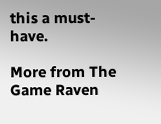this a must-have.

More from The Game Raven